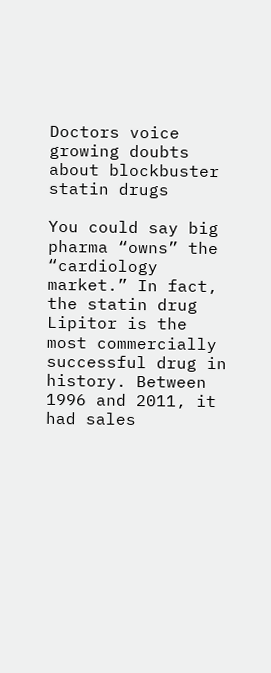Doctors voice growing doubts about blockbuster statin drugs

You could say big pharma “owns” the “cardiology market.” In fact, the statin drug Lipitor is the most commercially successful drug in history. Between 1996 and 2011, it had sales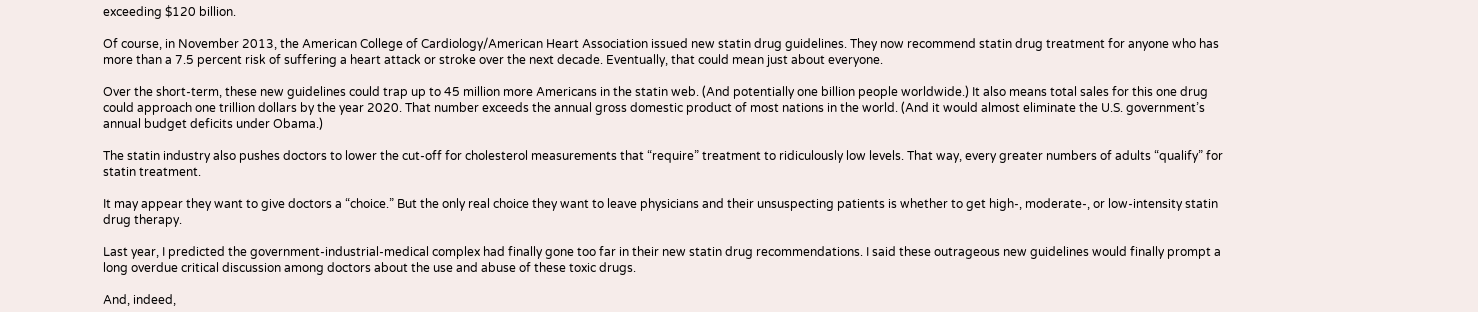exceeding $120 billion.

Of course, in November 2013, the American College of Cardiology/American Heart Association issued new statin drug guidelines. They now recommend statin drug treatment for anyone who has more than a 7.5 percent risk of suffering a heart attack or stroke over the next decade. Eventually, that could mean just about everyone.

Over the short-term, these new guidelines could trap up to 45 million more Americans in the statin web. (And potentially one billion people worldwide.) It also means total sales for this one drug could approach one trillion dollars by the year 2020. That number exceeds the annual gross domestic product of most nations in the world. (And it would almost eliminate the U.S. government’s annual budget deficits under Obama.)

The statin industry also pushes doctors to lower the cut-off for cholesterol measurements that “require” treatment to ridiculously low levels. That way, every greater numbers of adults “qualify” for statin treatment.

It may appear they want to give doctors a “choice.” But the only real choice they want to leave physicians and their unsuspecting patients is whether to get high-, moderate-, or low-intensity statin drug therapy.

Last year, I predicted the government-industrial-medical complex had finally gone too far in their new statin drug recommendations. I said these outrageous new guidelines would finally prompt a long overdue critical discussion among doctors about the use and abuse of these toxic drugs.

And, indeed,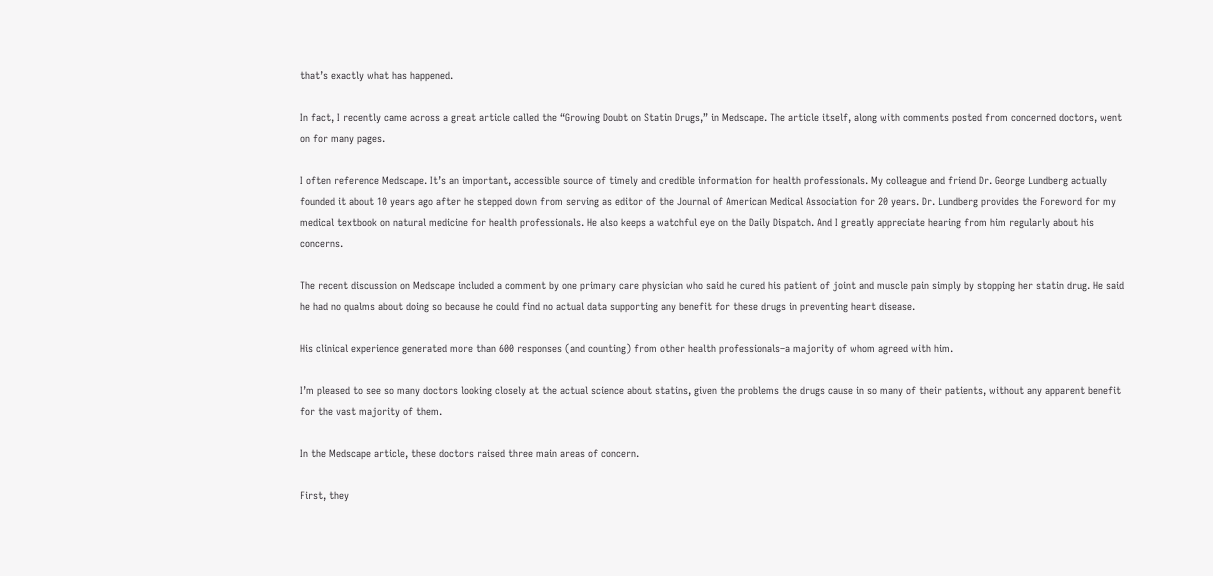that’s exactly what has happened.

In fact, I recently came across a great article called the “Growing Doubt on Statin Drugs,” in Medscape. The article itself, along with comments posted from concerned doctors, went on for many pages.

I often reference Medscape. It’s an important, accessible source of timely and credible information for health professionals. My colleague and friend Dr. George Lundberg actually founded it about 10 years ago after he stepped down from serving as editor of the Journal of American Medical Association for 20 years. Dr. Lundberg provides the Foreword for my medical textbook on natural medicine for health professionals. He also keeps a watchful eye on the Daily Dispatch. And I greatly appreciate hearing from him regularly about his concerns.

The recent discussion on Medscape included a comment by one primary care physician who said he cured his patient of joint and muscle pain simply by stopping her statin drug. He said he had no qualms about doing so because he could find no actual data supporting any benefit for these drugs in preventing heart disease.

His clinical experience generated more than 600 responses (and counting) from other health professionals–a majority of whom agreed with him.

I’m pleased to see so many doctors looking closely at the actual science about statins, given the problems the drugs cause in so many of their patients, without any apparent benefit for the vast majority of them.

In the Medscape article, these doctors raised three main areas of concern.

First, they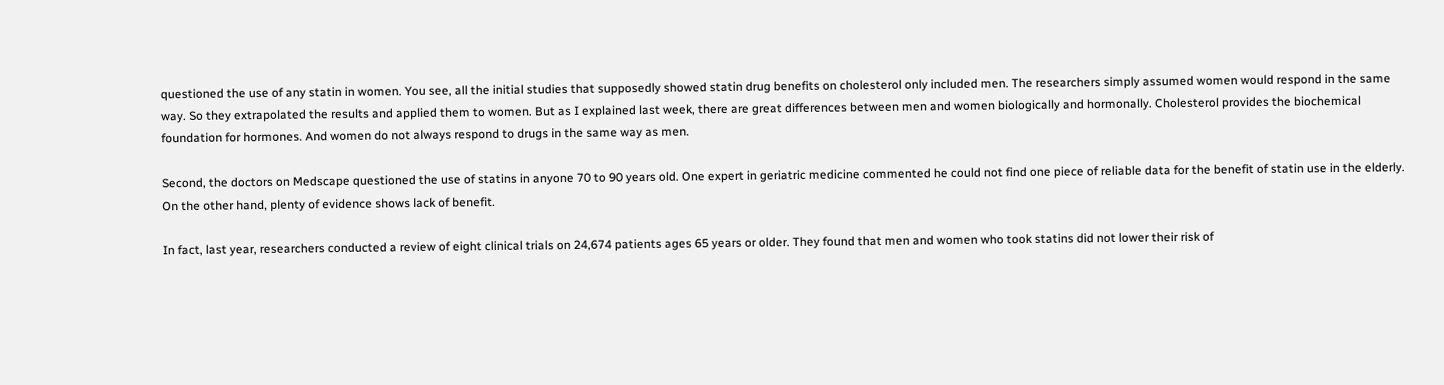questioned the use of any statin in women. You see, all the initial studies that supposedly showed statin drug benefits on cholesterol only included men. The researchers simply assumed women would respond in the same way. So they extrapolated the results and applied them to women. But as I explained last week, there are great differences between men and women biologically and hormonally. Cholesterol provides the biochemical foundation for hormones. And women do not always respond to drugs in the same way as men.

Second, the doctors on Medscape questioned the use of statins in anyone 70 to 90 years old. One expert in geriatric medicine commented he could not find one piece of reliable data for the benefit of statin use in the elderly. On the other hand, plenty of evidence shows lack of benefit.

In fact, last year, researchers conducted a review of eight clinical trials on 24,674 patients ages 65 years or older. They found that men and women who took statins did not lower their risk of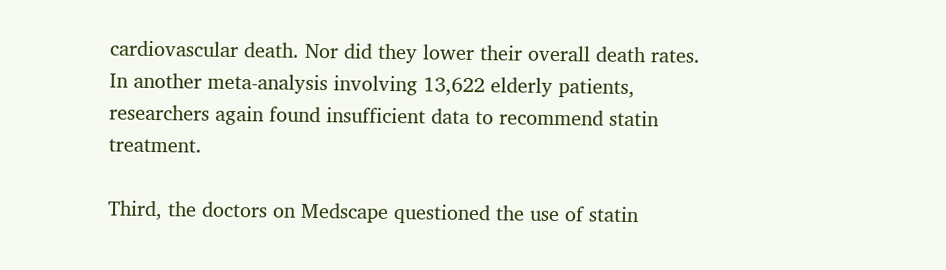cardiovascular death. Nor did they lower their overall death rates. In another meta-analysis involving 13,622 elderly patients, researchers again found insufficient data to recommend statin treatment.

Third, the doctors on Medscape questioned the use of statin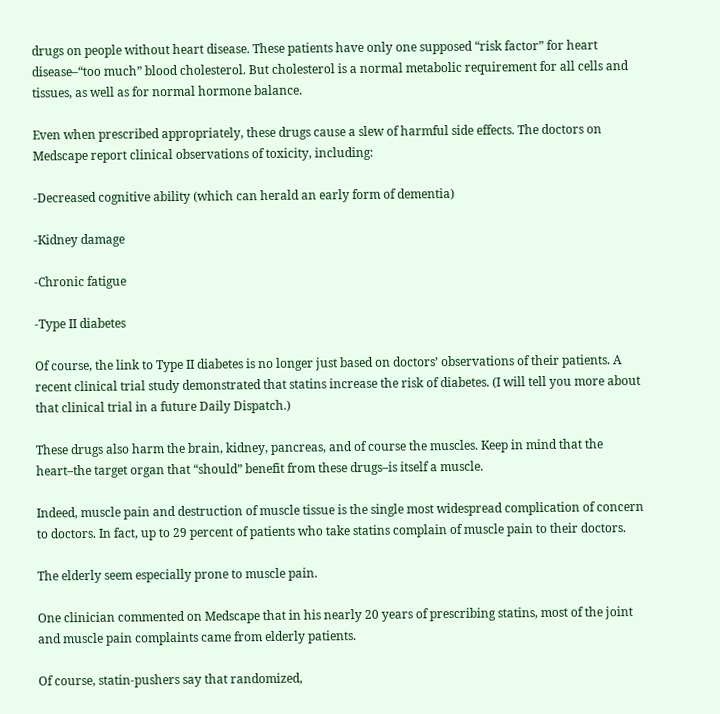drugs on people without heart disease. These patients have only one supposed “risk factor” for heart disease–“too much” blood cholesterol. But cholesterol is a normal metabolic requirement for all cells and tissues, as well as for normal hormone balance.

Even when prescribed appropriately, these drugs cause a slew of harmful side effects. The doctors on Medscape report clinical observations of toxicity, including:

-Decreased cognitive ability (which can herald an early form of dementia)

-Kidney damage

-Chronic fatigue

-Type II diabetes

Of course, the link to Type II diabetes is no longer just based on doctors’ observations of their patients. A recent clinical trial study demonstrated that statins increase the risk of diabetes. (I will tell you more about that clinical trial in a future Daily Dispatch.)

These drugs also harm the brain, kidney, pancreas, and of course the muscles. Keep in mind that the heart–the target organ that “should” benefit from these drugs–is itself a muscle.

Indeed, muscle pain and destruction of muscle tissue is the single most widespread complication of concern to doctors. In fact, up to 29 percent of patients who take statins complain of muscle pain to their doctors.

The elderly seem especially prone to muscle pain.

One clinician commented on Medscape that in his nearly 20 years of prescribing statins, most of the joint and muscle pain complaints came from elderly patients.

Of course, statin-pushers say that randomized,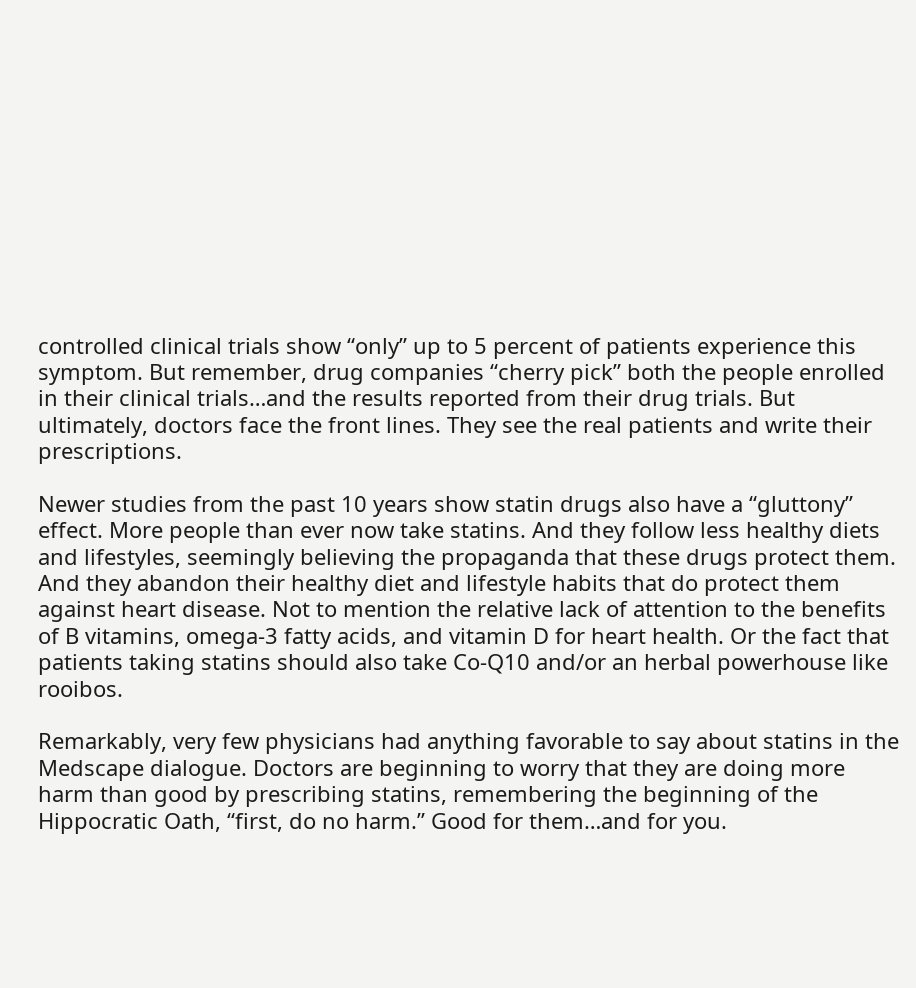controlled clinical trials show “only” up to 5 percent of patients experience this symptom. But remember, drug companies “cherry pick” both the people enrolled in their clinical trials…and the results reported from their drug trials. But ultimately, doctors face the front lines. They see the real patients and write their prescriptions.

Newer studies from the past 10 years show statin drugs also have a “gluttony” effect. More people than ever now take statins. And they follow less healthy diets and lifestyles, seemingly believing the propaganda that these drugs protect them. And they abandon their healthy diet and lifestyle habits that do protect them against heart disease. Not to mention the relative lack of attention to the benefits of B vitamins, omega-3 fatty acids, and vitamin D for heart health. Or the fact that patients taking statins should also take Co-Q10 and/or an herbal powerhouse like rooibos.

Remarkably, very few physicians had anything favorable to say about statins in the Medscape dialogue. Doctors are beginning to worry that they are doing more harm than good by prescribing statins, remembering the beginning of the Hippocratic Oath, “first, do no harm.” Good for them…and for you.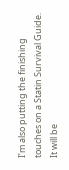I’m also putting the finishing touches on a Statin Survival Guide. It will be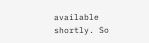available shortly. So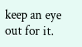keep an eye out for it.